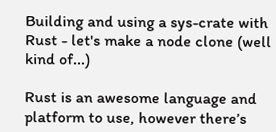Building and using a sys-crate with Rust - let's make a node clone (well kind of...)

Rust is an awesome language and platform to use, however there’s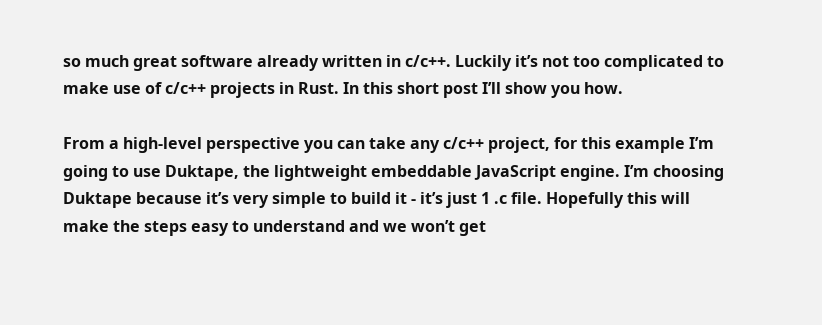so much great software already written in c/c++. Luckily it’s not too complicated to make use of c/c++ projects in Rust. In this short post I’ll show you how.

From a high-level perspective you can take any c/c++ project, for this example I’m going to use Duktape, the lightweight embeddable JavaScript engine. I’m choosing Duktape because it’s very simple to build it - it’s just 1 .c file. Hopefully this will make the steps easy to understand and we won’t get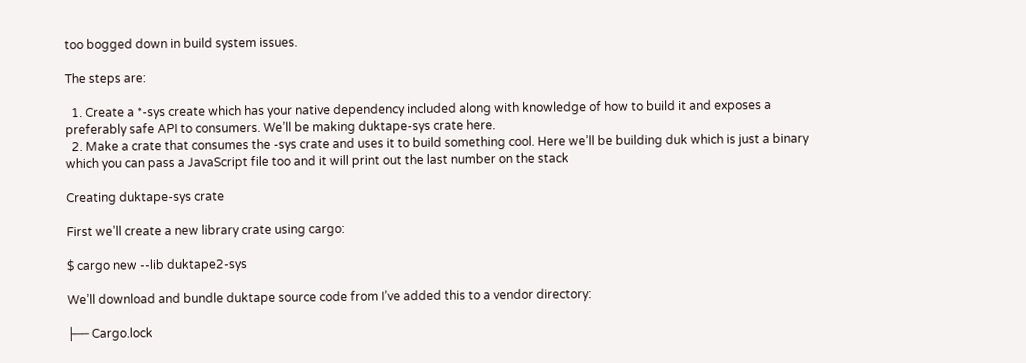too bogged down in build system issues.

The steps are:

  1. Create a *-sys create which has your native dependency included along with knowledge of how to build it and exposes a preferably safe API to consumers. We’ll be making duktape-sys crate here.
  2. Make a crate that consumes the -sys crate and uses it to build something cool. Here we’ll be building duk which is just a binary which you can pass a JavaScript file too and it will print out the last number on the stack

Creating duktape-sys crate

First we’ll create a new library crate using cargo:

$ cargo new --lib duktape2-sys

We’ll download and bundle duktape source code from I’ve added this to a vendor directory:

├── Cargo.lock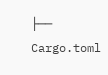├── Cargo.toml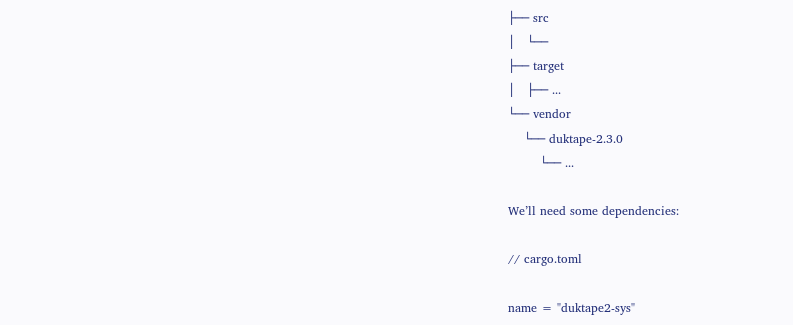├── src
│   └──
├── target
│   ├── ...
└── vendor
    └── duktape-2.3.0
        └── ...

We’ll need some dependencies:

// cargo.toml

name = "duktape2-sys"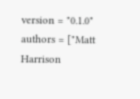version = "0.1.0"
authors = ["Matt Harrison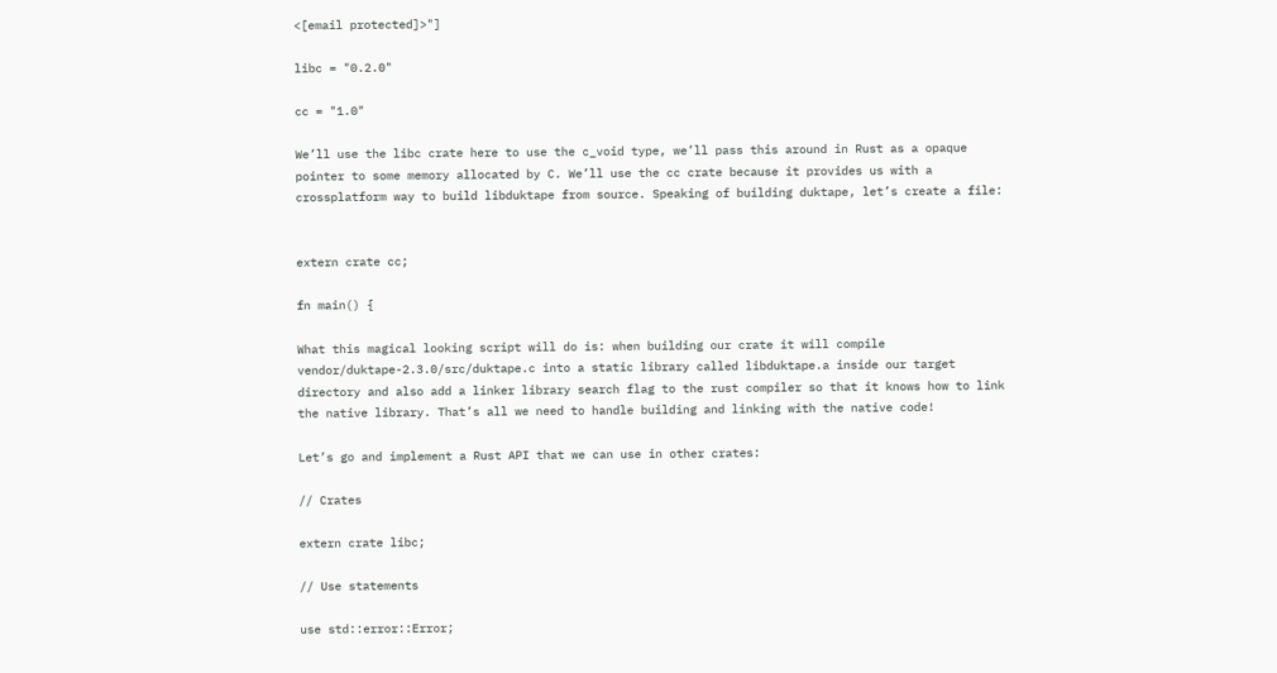<[email protected]>"]

libc = "0.2.0"

cc = "1.0"

We’ll use the libc crate here to use the c_void type, we’ll pass this around in Rust as a opaque pointer to some memory allocated by C. We’ll use the cc crate because it provides us with a crossplatform way to build libduktape from source. Speaking of building duktape, let’s create a file:


extern crate cc;

fn main() {

What this magical looking script will do is: when building our crate it will compile vendor/duktape-2.3.0/src/duktape.c into a static library called libduktape.a inside our target directory and also add a linker library search flag to the rust compiler so that it knows how to link the native library. That’s all we need to handle building and linking with the native code!

Let’s go and implement a Rust API that we can use in other crates:

// Crates

extern crate libc;

// Use statements

use std::error::Error;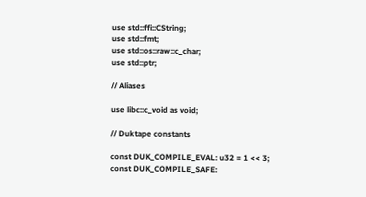use std::ffi::CString;
use std::fmt;
use std::os::raw::c_char;
use std::ptr;

// Aliases

use libc::c_void as void;

// Duktape constants

const DUK_COMPILE_EVAL: u32 = 1 << 3;
const DUK_COMPILE_SAFE: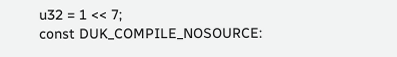u32 = 1 << 7;
const DUK_COMPILE_NOSOURCE: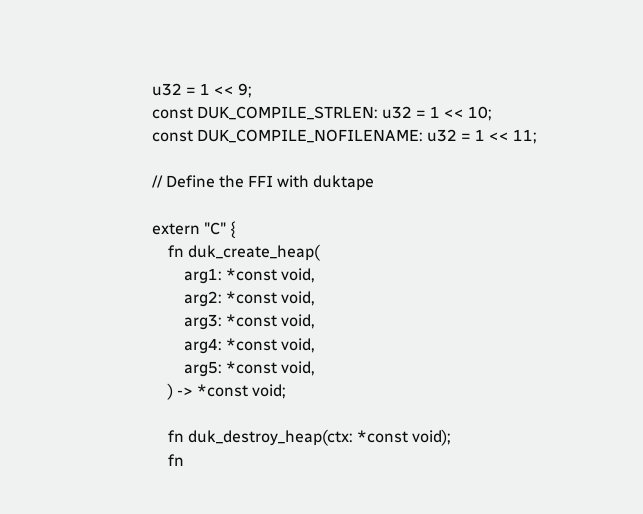u32 = 1 << 9;
const DUK_COMPILE_STRLEN: u32 = 1 << 10;
const DUK_COMPILE_NOFILENAME: u32 = 1 << 11;

// Define the FFI with duktape

extern "C" {
    fn duk_create_heap(
        arg1: *const void,
        arg2: *const void,
        arg3: *const void,
        arg4: *const void,
        arg5: *const void,
    ) -> *const void;

    fn duk_destroy_heap(ctx: *const void);
    fn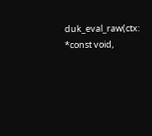duk_eval_raw(ctx: *const void,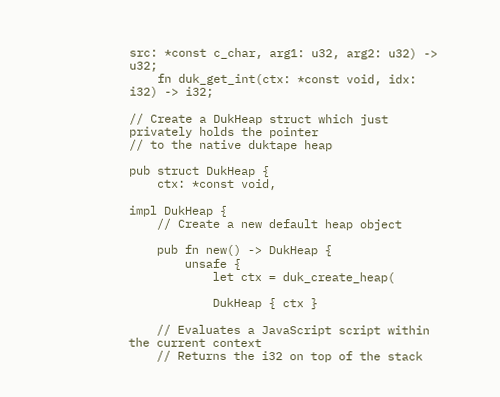src: *const c_char, arg1: u32, arg2: u32) -> u32;
    fn duk_get_int(ctx: *const void, idx: i32) -> i32;

// Create a DukHeap struct which just privately holds the pointer
// to the native duktape heap

pub struct DukHeap {
    ctx: *const void,

impl DukHeap {
    // Create a new default heap object

    pub fn new() -> DukHeap {
        unsafe {
            let ctx = duk_create_heap(

            DukHeap { ctx }

    // Evaluates a JavaScript script within the current context
    // Returns the i32 on top of the stack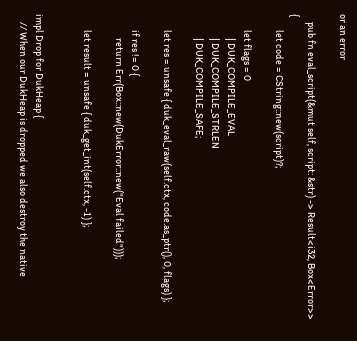or an error

    pub fn eval_script(&mut self, script: &str) -> Result<i32, Box<Error>> {
        let code = CString::new(script)?;

        let flags = 0
            | DUK_COMPILE_EVAL
            | DUK_COMPILE_STRLEN
            | DUK_COMPILE_SAFE;

        let res = unsafe { duk_eval_raw(self.ctx, code.as_ptr(), 0, flags) };

        if res != 0 {
            return Err(Box::new(DukError::new("Eval failed")));

        let result = unsafe { duk_get_int(self.ctx, -1) };


impl Drop for DukHeap {
    // When our DukHeap is dropped we also destroy the native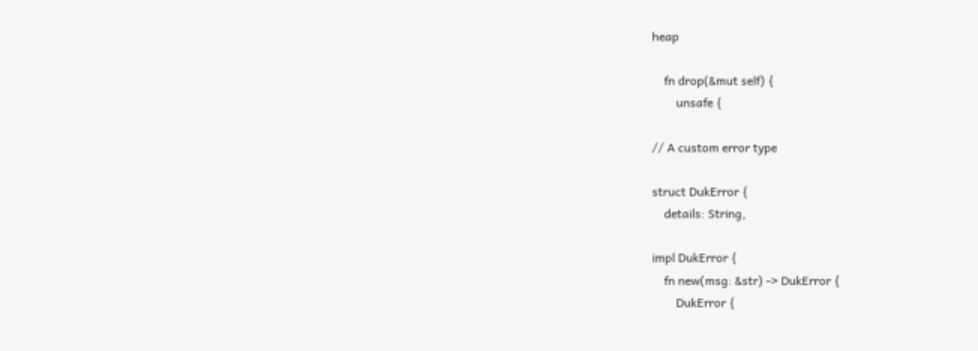heap

    fn drop(&mut self) {
        unsafe {

// A custom error type

struct DukError {
    details: String,

impl DukError {
    fn new(msg: &str) -> DukError {
        DukError {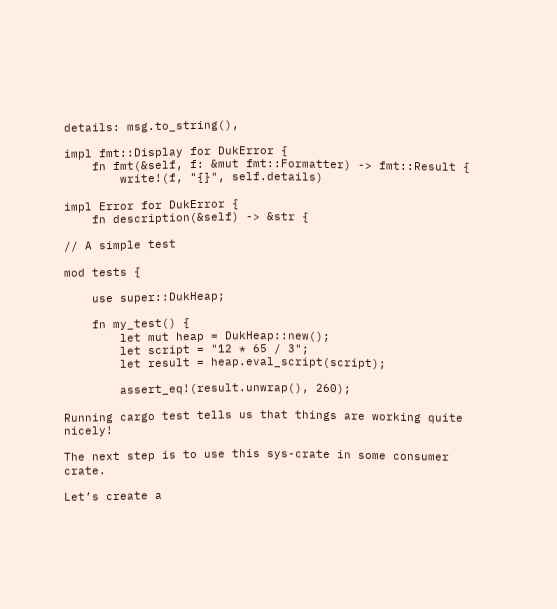details: msg.to_string(),

impl fmt::Display for DukError {
    fn fmt(&self, f: &mut fmt::Formatter) -> fmt::Result {
        write!(f, "{}", self.details)

impl Error for DukError {
    fn description(&self) -> &str {

// A simple test

mod tests {

    use super::DukHeap;

    fn my_test() {
        let mut heap = DukHeap::new();
        let script = "12 * 65 / 3";
        let result = heap.eval_script(script);

        assert_eq!(result.unwrap(), 260);

Running cargo test tells us that things are working quite nicely!

The next step is to use this sys-crate in some consumer crate.

Let’s create a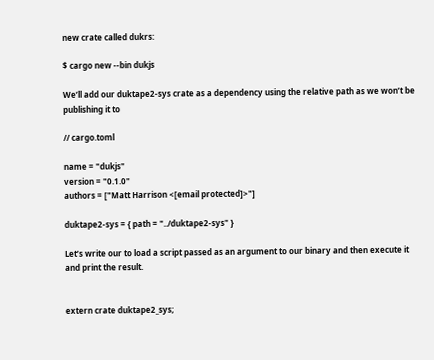new crate called dukrs:

$ cargo new --bin dukjs

We’ll add our duktape2-sys crate as a dependency using the relative path as we won’t be publishing it to

// cargo.toml

name = "dukjs"
version = "0.1.0"
authors = ["Matt Harrison <[email protected]>"]

duktape2-sys = { path = "../duktape2-sys" }

Let’s write our to load a script passed as an argument to our binary and then execute it and print the result.


extern crate duktape2_sys;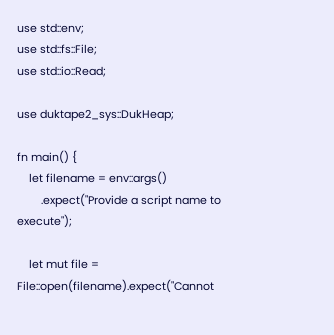use std::env;
use std::fs::File;
use std::io::Read;

use duktape2_sys::DukHeap;

fn main() {
    let filename = env::args()
        .expect("Provide a script name to execute");

    let mut file = File::open(filename).expect("Cannot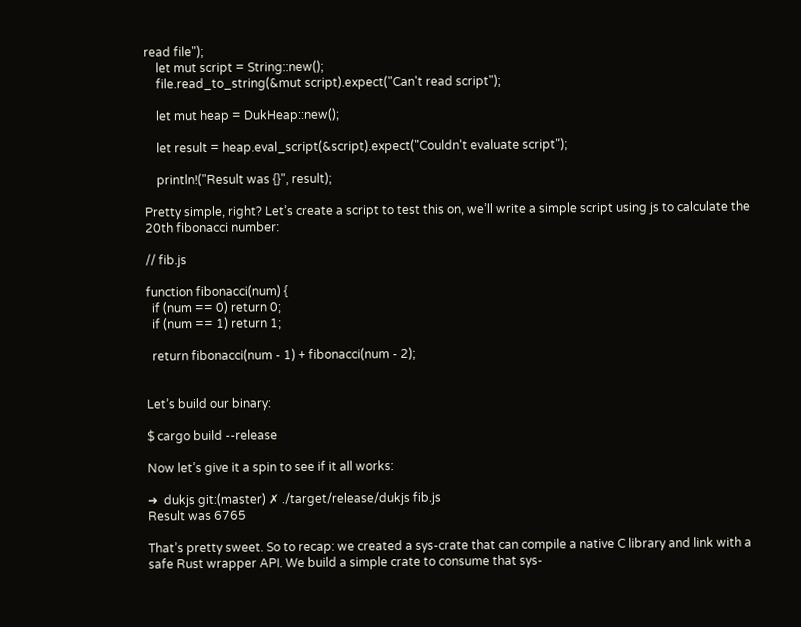read file");
    let mut script = String::new();
    file.read_to_string(&mut script).expect("Can't read script");

    let mut heap = DukHeap::new();

    let result = heap.eval_script(&script).expect("Couldn't evaluate script");

    println!("Result was {}", result);

Pretty simple, right? Let’s create a script to test this on, we’ll write a simple script using js to calculate the 20th fibonacci number:

// fib.js

function fibonacci(num) {
  if (num == 0) return 0;
  if (num == 1) return 1;

  return fibonacci(num - 1) + fibonacci(num - 2);


Let’s build our binary:

$ cargo build --release

Now let’s give it a spin to see if it all works:

➜  dukjs git:(master) ✗ ./target/release/dukjs fib.js
Result was 6765

That’s pretty sweet. So to recap: we created a sys-crate that can compile a native C library and link with a safe Rust wrapper API. We build a simple crate to consume that sys-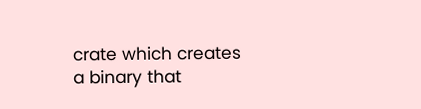crate which creates a binary that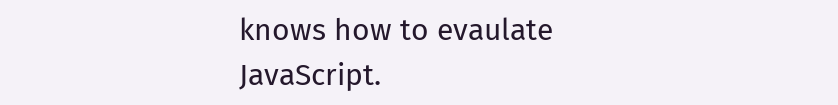knows how to evaulate JavaScript.